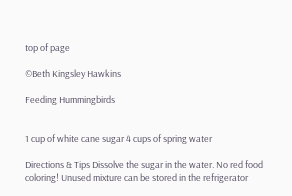top of page

©Beth Kingsley Hawkins

Feeding Hummingbirds


1 cup of white cane sugar 4 cups of spring water

Directions & Tips Dissolve the sugar in the water. No red food coloring! Unused mixture can be stored in the refrigerator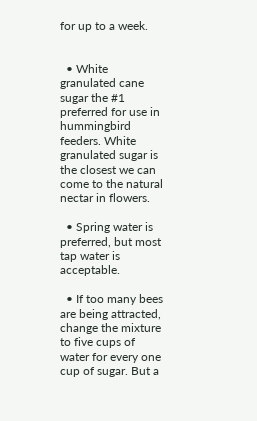for up to a week.


  • White granulated cane sugar the #1 preferred for use in hummingbird feeders. White granulated sugar is the closest we can come to the natural nectar in flowers.

  • Spring water is preferred, but most tap water is acceptable.

  • If too many bees are being attracted, change the mixture to five cups of water for every one cup of sugar. But a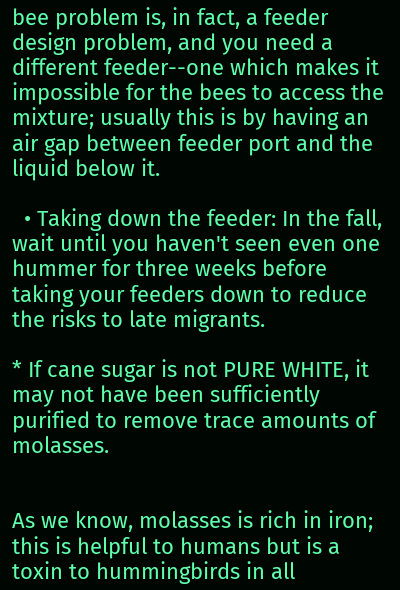bee problem is, in fact, a feeder design problem, and you need a different feeder--one which makes it impossible for the bees to access the mixture; usually this is by having an air gap between feeder port and the liquid below it.

  • Taking down the feeder: In the fall, wait until you haven't seen even one hummer for three weeks before taking your feeders down to reduce the risks to late migrants.

* If cane sugar is not PURE WHITE, it may not have been sufficiently purified to remove trace amounts of molasses.


As we know, molasses is rich in iron; this is helpful to humans but is a toxin to hummingbirds in all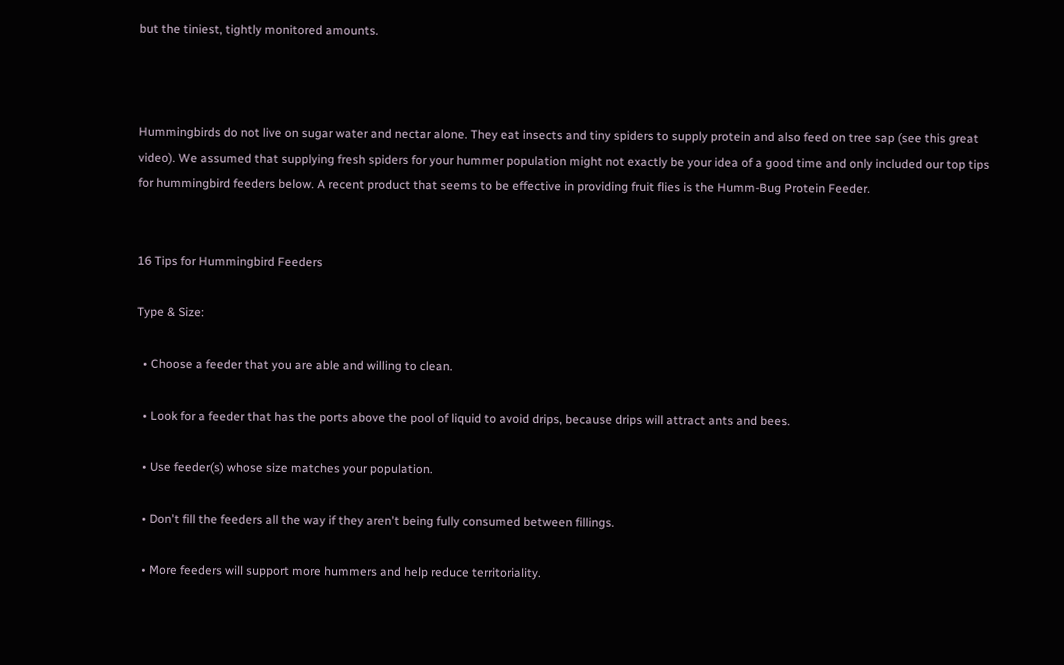but the tiniest, tightly monitored amounts.



Hummingbirds do not live on sugar water and nectar alone. They eat insects and tiny spiders to supply protein and also feed on tree sap (see this great video). We assumed that supplying fresh spiders for your hummer population might not exactly be your idea of a good time and only included our top tips for hummingbird feeders below. A recent product that seems to be effective in providing fruit flies is the Humm-Bug Protein Feeder.


16 Tips for Hummingbird Feeders

Type & Size:

  • Choose a feeder that you are able and willing to clean.

  • Look for a feeder that has the ports above the pool of liquid to avoid drips, because drips will attract ants and bees.

  • Use feeder(s) whose size matches your population.

  • Don't fill the feeders all the way if they aren't being fully consumed between fillings.

  • More feeders will support more hummers and help reduce territoriality.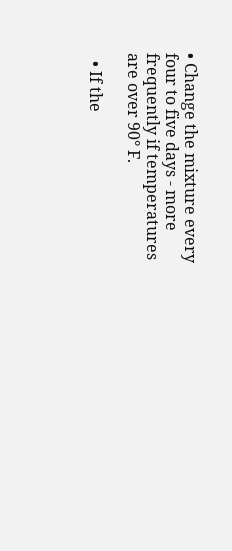• Change the mixture every four to five days - more frequently if temperatures are over 90° F.

  • If the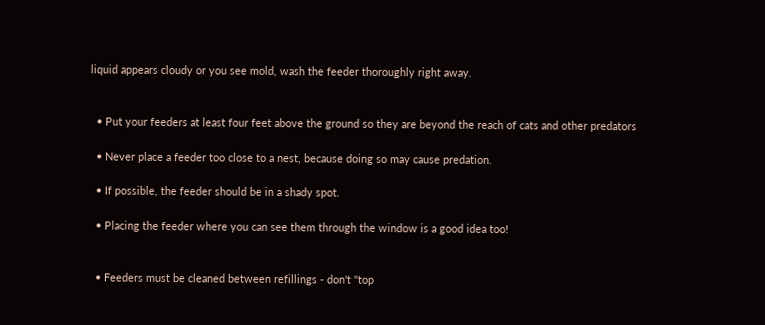liquid appears cloudy or you see mold, wash the feeder thoroughly right away.


  • Put your feeders at least four feet above the ground so they are beyond the reach of cats and other predators

  • Never place a feeder too close to a nest, because doing so may cause predation.

  • If possible, the feeder should be in a shady spot.

  • Placing the feeder where you can see them through the window is a good idea too!


  • Feeders must be cleaned between refillings - don't "top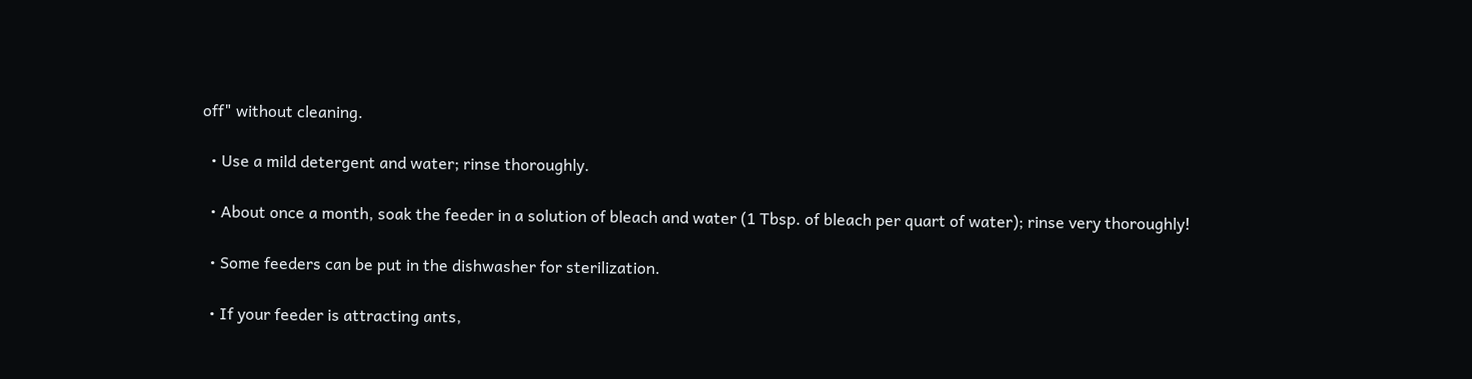off" without cleaning.

  • Use a mild detergent and water; rinse thoroughly.

  • About once a month, soak the feeder in a solution of bleach and water (1 Tbsp. of bleach per quart of water); rinse very thoroughly!

  • Some feeders can be put in the dishwasher for sterilization.

  • If your feeder is attracting ants,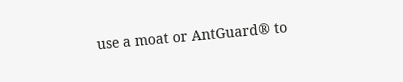use a moat or AntGuard® to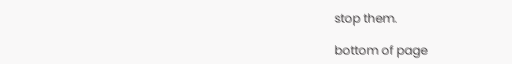stop them.

bottom of page